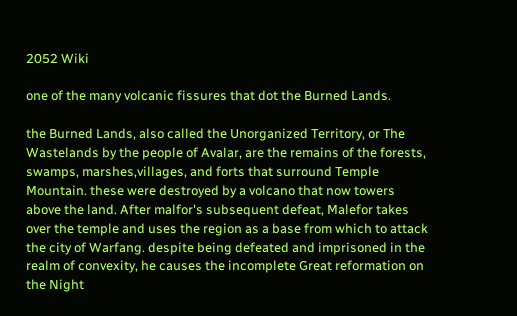2052 Wiki

one of the many volcanic fissures that dot the Burned Lands.

the Burned Lands, also called the Unorganized Territory, or The Wastelands by the people of Avalar, are the remains of the forests, swamps, marshes,villages, and forts that surround Temple Mountain. these were destroyed by a volcano that now towers above the land. After malfor's subsequent defeat, Malefor takes over the temple and uses the region as a base from which to attack the city of Warfang. despite being defeated and imprisoned in the realm of convexity, he causes the incomplete Great reformation on the Night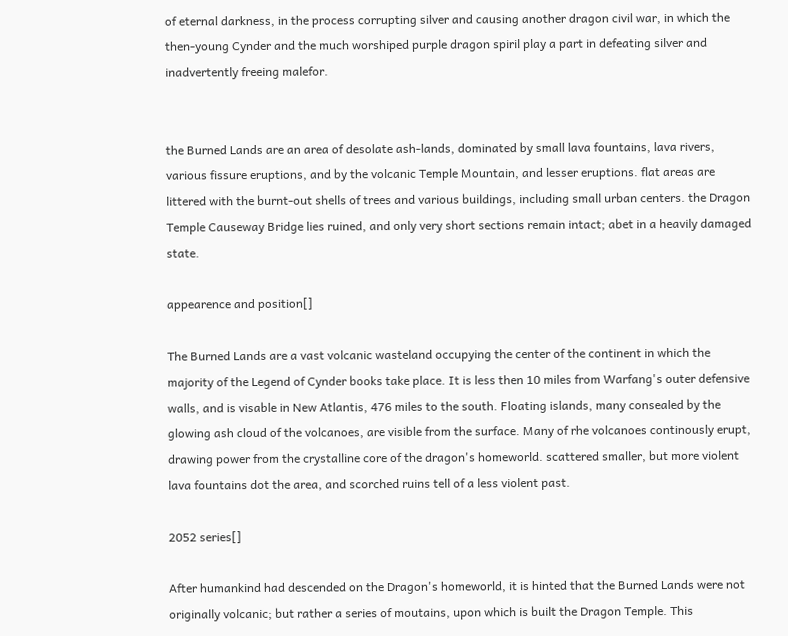of eternal darkness, in the process corrupting silver and causing another dragon civil war, in which the then-young Cynder and the much worshiped purple dragon spiril play a part in defeating silver and inadvertently freeing malefor.


the Burned Lands are an area of desolate ash-lands, dominated by small lava fountains, lava rivers, various fissure eruptions, and by the volcanic Temple Mountain, and lesser eruptions. flat areas are littered with the burnt-out shells of trees and various buildings, including small urban centers. the Dragon Temple Causeway Bridge lies ruined, and only very short sections remain intact; abet in a heavily damaged state.

appearence and position[]

The Burned Lands are a vast volcanic wasteland occupying the center of the continent in which the majority of the Legend of Cynder books take place. It is less then 10 miles from Warfang's outer defensive walls, and is visable in New Atlantis, 476 miles to the south. Floating islands, many consealed by the glowing ash cloud of the volcanoes, are visible from the surface. Many of rhe volcanoes continously erupt, drawing power from the crystalline core of the dragon's homeworld. scattered smaller, but more violent lava fountains dot the area, and scorched ruins tell of a less violent past.

2052 series[]

After humankind had descended on the Dragon's homeworld, it is hinted that the Burned Lands were not originally volcanic; but rather a series of moutains, upon which is built the Dragon Temple. This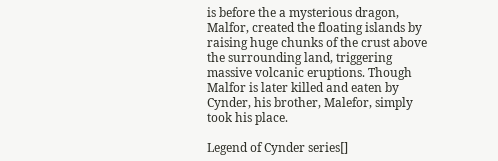is before the a mysterious dragon, Malfor, created the floating islands by raising huge chunks of the crust above the surrounding land, triggering massive volcanic eruptions. Though Malfor is later killed and eaten by Cynder, his brother, Malefor, simply took his place.

Legend of Cynder series[]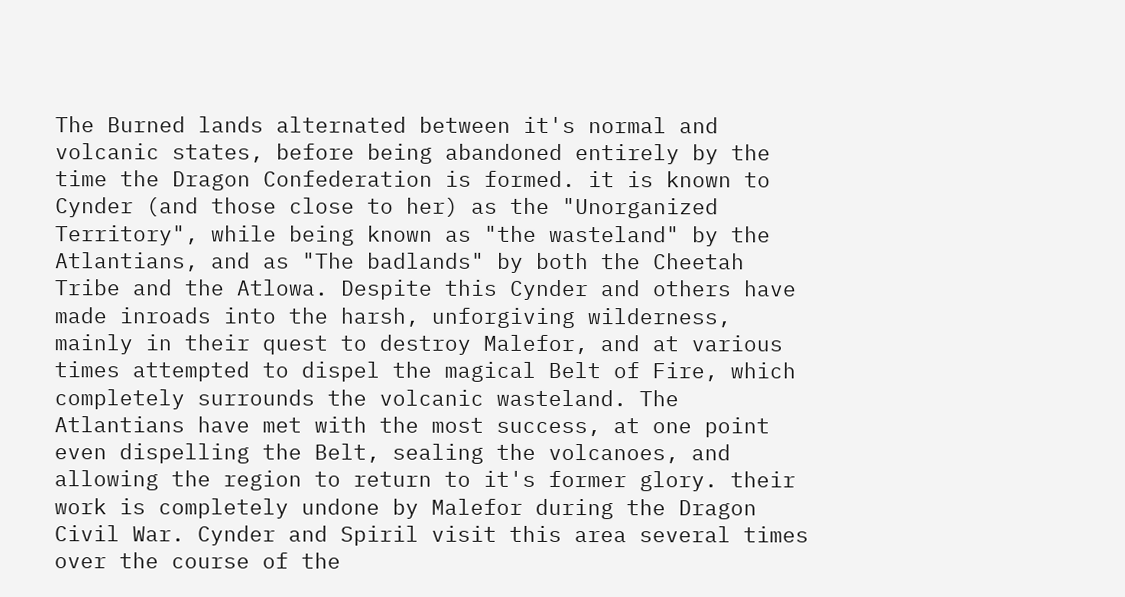The Burned lands alternated between it's normal and volcanic states, before being abandoned entirely by the time the Dragon Confederation is formed. it is known to Cynder (and those close to her) as the "Unorganized Territory", while being known as "the wasteland" by the Atlantians, and as "The badlands" by both the Cheetah Tribe and the Atlowa. Despite this Cynder and others have made inroads into the harsh, unforgiving wilderness, mainly in their quest to destroy Malefor, and at various times attempted to dispel the magical Belt of Fire, which completely surrounds the volcanic wasteland. The Atlantians have met with the most success, at one point even dispelling the Belt, sealing the volcanoes, and allowing the region to return to it's former glory. their work is completely undone by Malefor during the Dragon Civil War. Cynder and Spiril visit this area several times over the course of the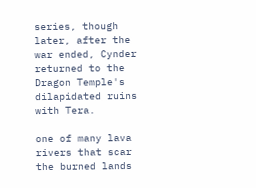series, though later, after the war ended, Cynder returned to the Dragon Temple's dilapidated ruins with Tera.

one of many lava rivers that scar the burned lands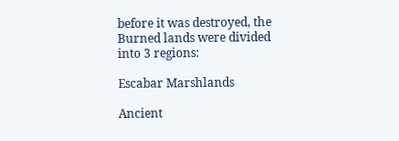before it was destroyed, the Burned lands were divided into 3 regions:

Escabar Marshlands

Ancient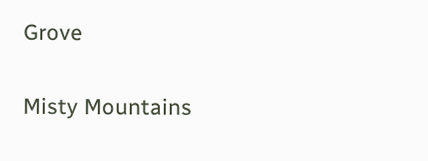Grove

Misty Mountains